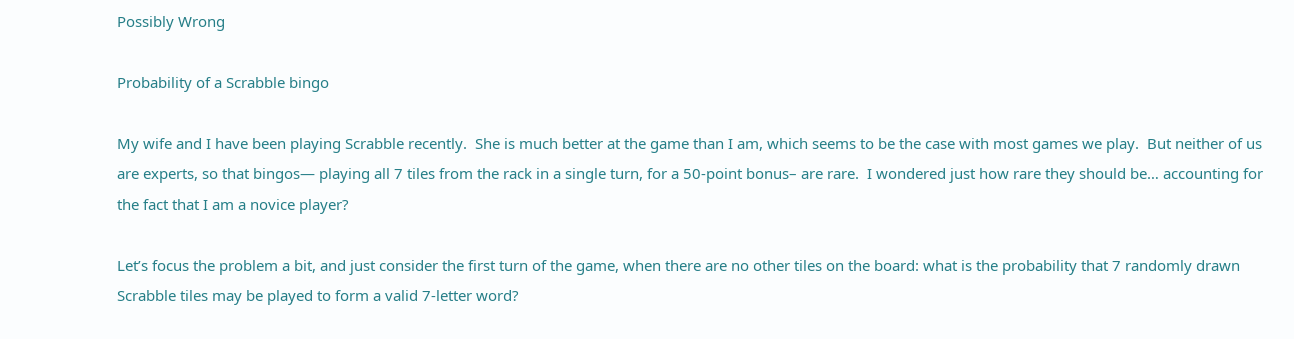Possibly Wrong

Probability of a Scrabble bingo

My wife and I have been playing Scrabble recently.  She is much better at the game than I am, which seems to be the case with most games we play.  But neither of us are experts, so that bingos— playing all 7 tiles from the rack in a single turn, for a 50-point bonus– are rare.  I wondered just how rare they should be… accounting for the fact that I am a novice player?

Let’s focus the problem a bit, and just consider the first turn of the game, when there are no other tiles on the board: what is the probability that 7 randomly drawn Scrabble tiles may be played to form a valid 7-letter word?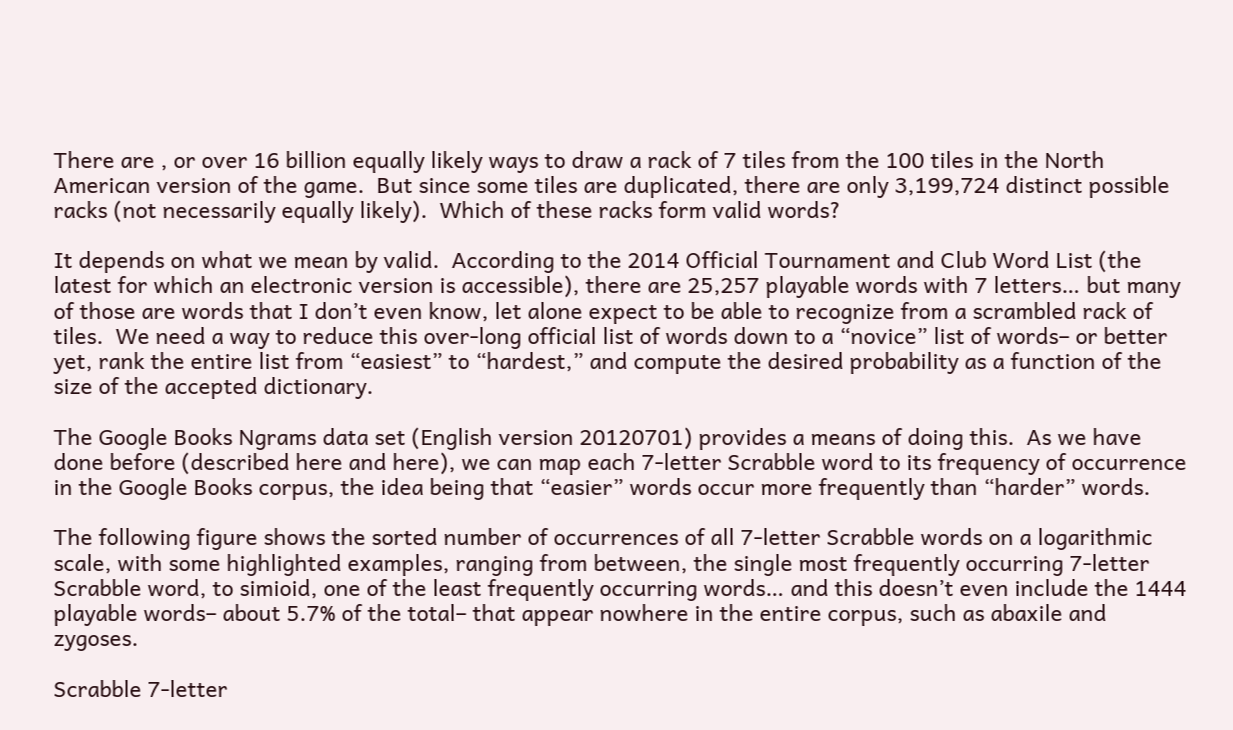There are , or over 16 billion equally likely ways to draw a rack of 7 tiles from the 100 tiles in the North American version of the game.  But since some tiles are duplicated, there are only 3,199,724 distinct possible racks (not necessarily equally likely).  Which of these racks form valid words?

It depends on what we mean by valid.  According to the 2014 Official Tournament and Club Word List (the latest for which an electronic version is accessible), there are 25,257 playable words with 7 letters… but many of those are words that I don’t even know, let alone expect to be able to recognize from a scrambled rack of tiles.  We need a way to reduce this over-long official list of words down to a “novice” list of words– or better yet, rank the entire list from “easiest” to “hardest,” and compute the desired probability as a function of the size of the accepted dictionary.

The Google Books Ngrams data set (English version 20120701) provides a means of doing this.  As we have done before (described here and here), we can map each 7-letter Scrabble word to its frequency of occurrence in the Google Books corpus, the idea being that “easier” words occur more frequently than “harder” words.

The following figure shows the sorted number of occurrences of all 7-letter Scrabble words on a logarithmic scale, with some highlighted examples, ranging from between, the single most frequently occurring 7-letter Scrabble word, to simioid, one of the least frequently occurring words… and this doesn’t even include the 1444 playable words– about 5.7% of the total– that appear nowhere in the entire corpus, such as abaxile and zygoses.

Scrabble 7-letter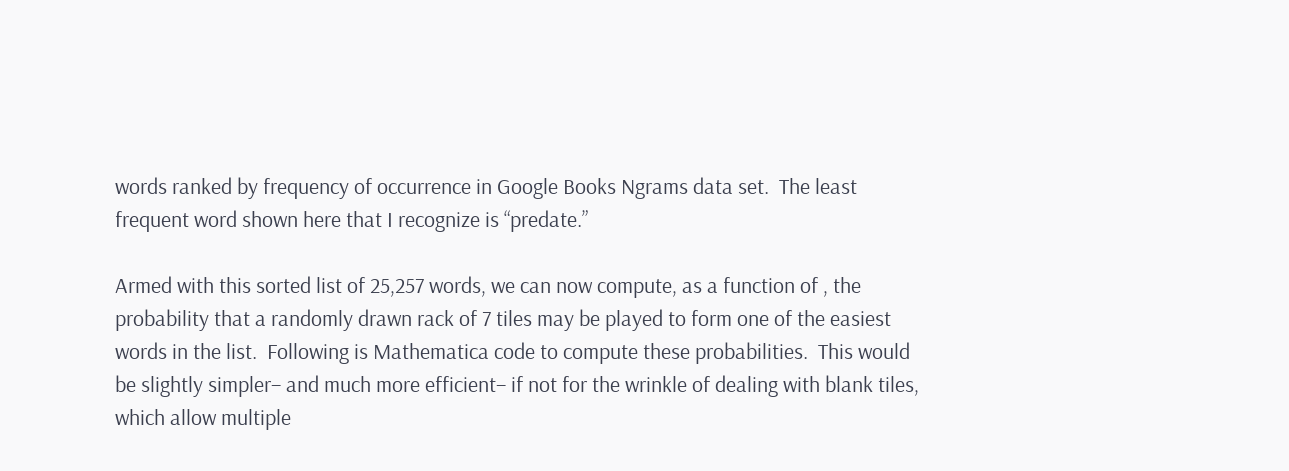words ranked by frequency of occurrence in Google Books Ngrams data set.  The least frequent word shown here that I recognize is “predate.”

Armed with this sorted list of 25,257 words, we can now compute, as a function of , the probability that a randomly drawn rack of 7 tiles may be played to form one of the easiest words in the list.  Following is Mathematica code to compute these probabilities.  This would be slightly simpler– and much more efficient– if not for the wrinkle of dealing with blank tiles, which allow multiple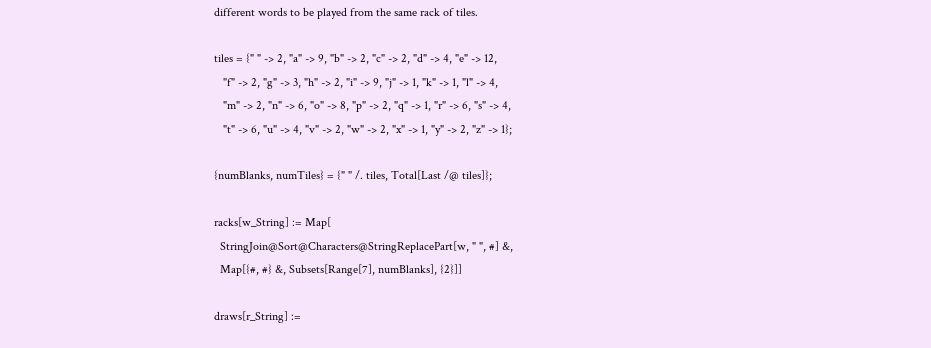different words to be played from the same rack of tiles.

tiles = {" " -> 2, "a" -> 9, "b" -> 2, "c" -> 2, "d" -> 4, "e" -> 12,
   "f" -> 2, "g" -> 3, "h" -> 2, "i" -> 9, "j" -> 1, "k" -> 1, "l" -> 4,
   "m" -> 2, "n" -> 6, "o" -> 8, "p" -> 2, "q" -> 1, "r" -> 6, "s" -> 4,
   "t" -> 6, "u" -> 4, "v" -> 2, "w" -> 2, "x" -> 1, "y" -> 2, "z" -> 1};

{numBlanks, numTiles} = {" " /. tiles, Total[Last /@ tiles]};

racks[w_String] := Map[
  StringJoin@Sort@Characters@StringReplacePart[w, " ", #] &,
  Map[{#, #} &, Subsets[Range[7], numBlanks], {2}]]

draws[r_String] :=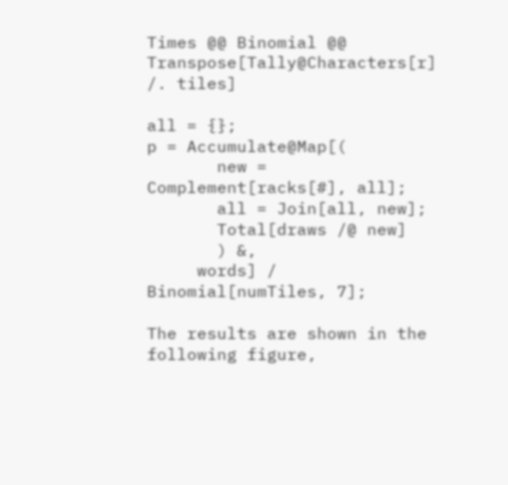Times @@ Binomial @@ Transpose[Tally@Characters[r] /. tiles]

all = {};
p = Accumulate@Map[(
       new = Complement[racks[#], all];
       all = Join[all, new];
       Total[draws /@ new]
       ) &,
     words] / Binomial[numTiles, 7];

The results are shown in the following figure,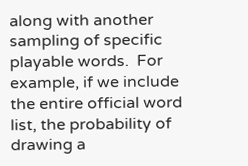along with another sampling of specific playable words.  For example, if we include the entire official word list, the probability of drawing a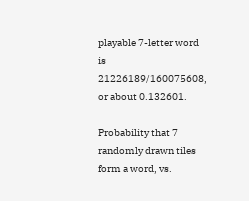playable 7-letter word is 21226189/160075608, or about 0.132601.

Probability that 7 randomly drawn tiles form a word, vs.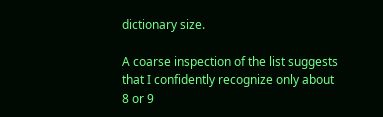dictionary size.

A coarse inspection of the list suggests that I confidently recognize only about 8 or 9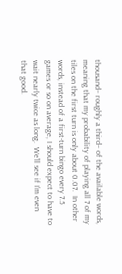thousand– roughly a third– of the available words, meaning that my probability of playing all 7 of my tiles on the first turn is only about 0.07.  In other words, instead of a first-turn bingo every 7.5 games or so on average, I should expect to have to wait nearly twice as long.  We’ll see if I’m even that good.